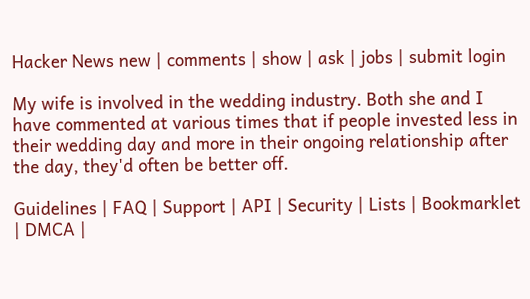Hacker News new | comments | show | ask | jobs | submit login

My wife is involved in the wedding industry. Both she and I have commented at various times that if people invested less in their wedding day and more in their ongoing relationship after the day, they'd often be better off.

Guidelines | FAQ | Support | API | Security | Lists | Bookmarklet | DMCA |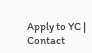Apply to YC | Contact